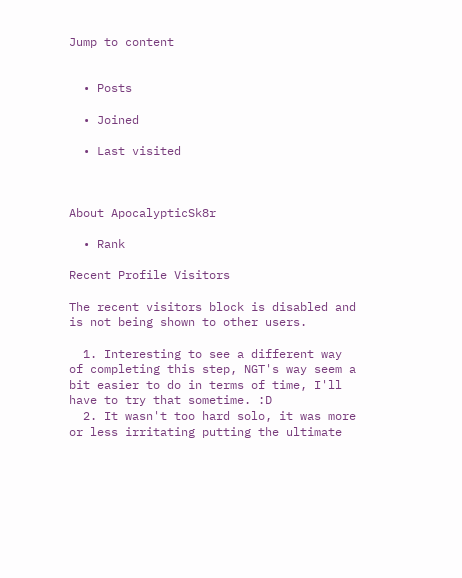Jump to content


  • Posts

  • Joined

  • Last visited



About ApocalypticSk8r

  • Rank

Recent Profile Visitors

The recent visitors block is disabled and is not being shown to other users.

  1. Interesting to see a different way of completing this step, NGT's way seem a bit easier to do in terms of time, I'll have to try that sometime. :D
  2. It wasn't too hard solo, it was more or less irritating putting the ultimate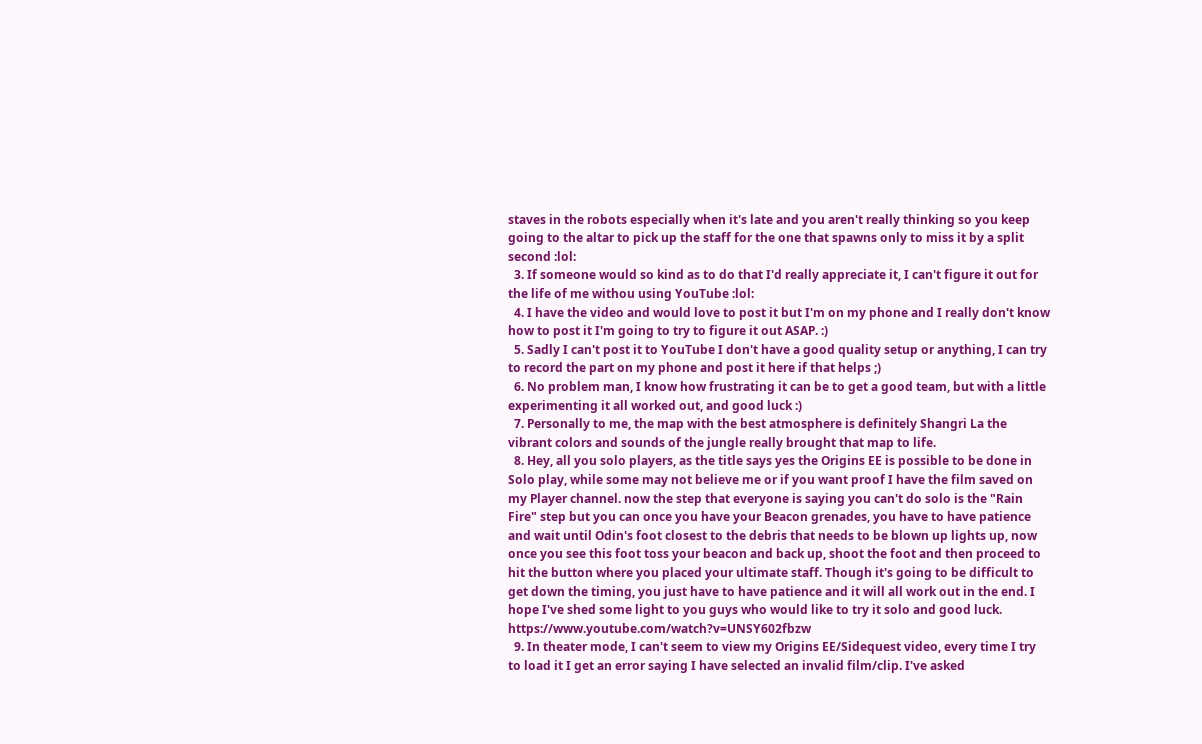staves in the robots especially when it's late and you aren't really thinking so you keep going to the altar to pick up the staff for the one that spawns only to miss it by a split second :lol:
  3. If someone would so kind as to do that I'd really appreciate it, I can't figure it out for the life of me withou using YouTube :lol:
  4. I have the video and would love to post it but I'm on my phone and I really don't know how to post it I'm going to try to figure it out ASAP. :)
  5. Sadly I can't post it to YouTube I don't have a good quality setup or anything, I can try to record the part on my phone and post it here if that helps ;)
  6. No problem man, I know how frustrating it can be to get a good team, but with a little experimenting it all worked out, and good luck :)
  7. Personally to me, the map with the best atmosphere is definitely Shangri La the vibrant colors and sounds of the jungle really brought that map to life.
  8. Hey, all you solo players, as the title says yes the Origins EE is possible to be done in Solo play, while some may not believe me or if you want proof I have the film saved on my Player channel. now the step that everyone is saying you can't do solo is the "Rain Fire" step but you can once you have your Beacon grenades, you have to have patience and wait until Odin's foot closest to the debris that needs to be blown up lights up, now once you see this foot toss your beacon and back up, shoot the foot and then proceed to hit the button where you placed your ultimate staff. Though it's going to be difficult to get down the timing, you just have to have patience and it will all work out in the end. I hope I've shed some light to you guys who would like to try it solo and good luck. https://www.youtube.com/watch?v=UNSY602fbzw
  9. In theater mode, I can't seem to view my Origins EE/Sidequest video, every time I try to load it I get an error saying I have selected an invalid film/clip. I've asked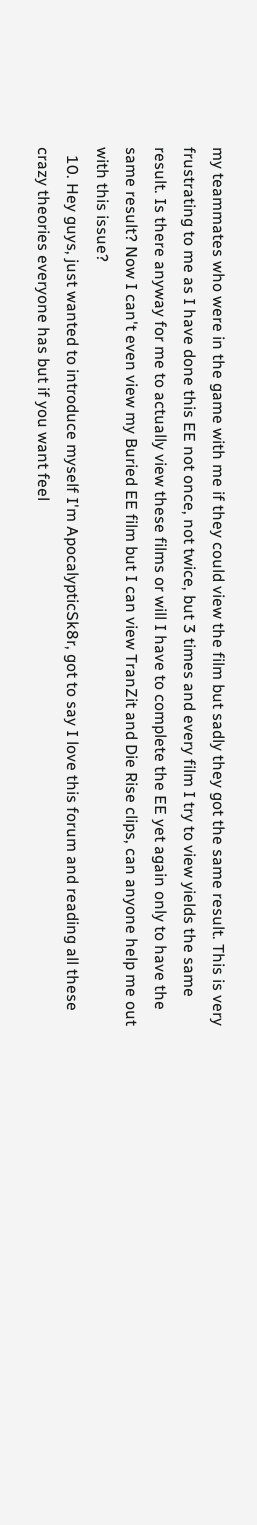my teammates who were in the game with me if they could view the film but sadly they got the same result. This is very frustrating to me as I have done this EE not once, not twice, but 3 times and every film I try to view yields the same result. Is there anyway for me to actually view these films or will I have to complete the EE yet again only to have the same result? Now I can't even view my Buried EE film but I can view TranZit and Die Rise clips, can anyone help me out with this issue?
  10. Hey guys, just wanted to introduce myself I'm ApocalypticSk8r, got to say I love this forum and reading all these crazy theories everyone has but if you want feel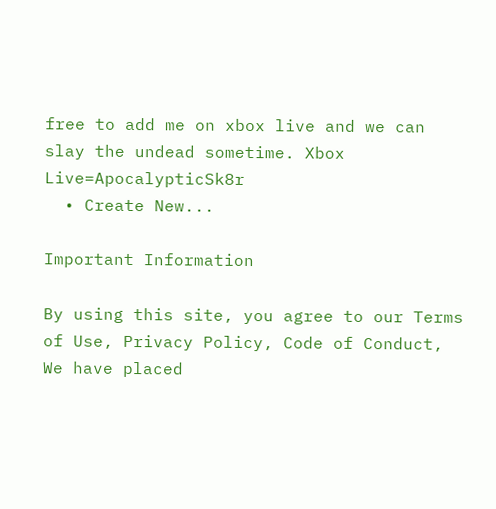free to add me on xbox live and we can slay the undead sometime. Xbox Live=ApocalypticSk8r
  • Create New...

Important Information

By using this site, you agree to our Terms of Use, Privacy Policy, Code of Conduct, We have placed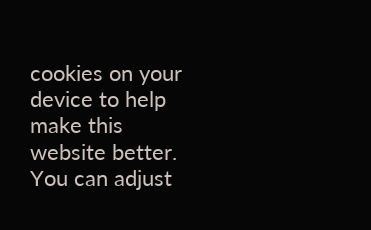cookies on your device to help make this website better. You can adjust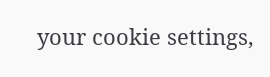your cookie settings,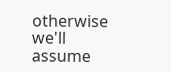otherwise we'll assume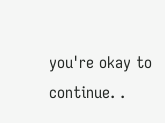you're okay to continue. .